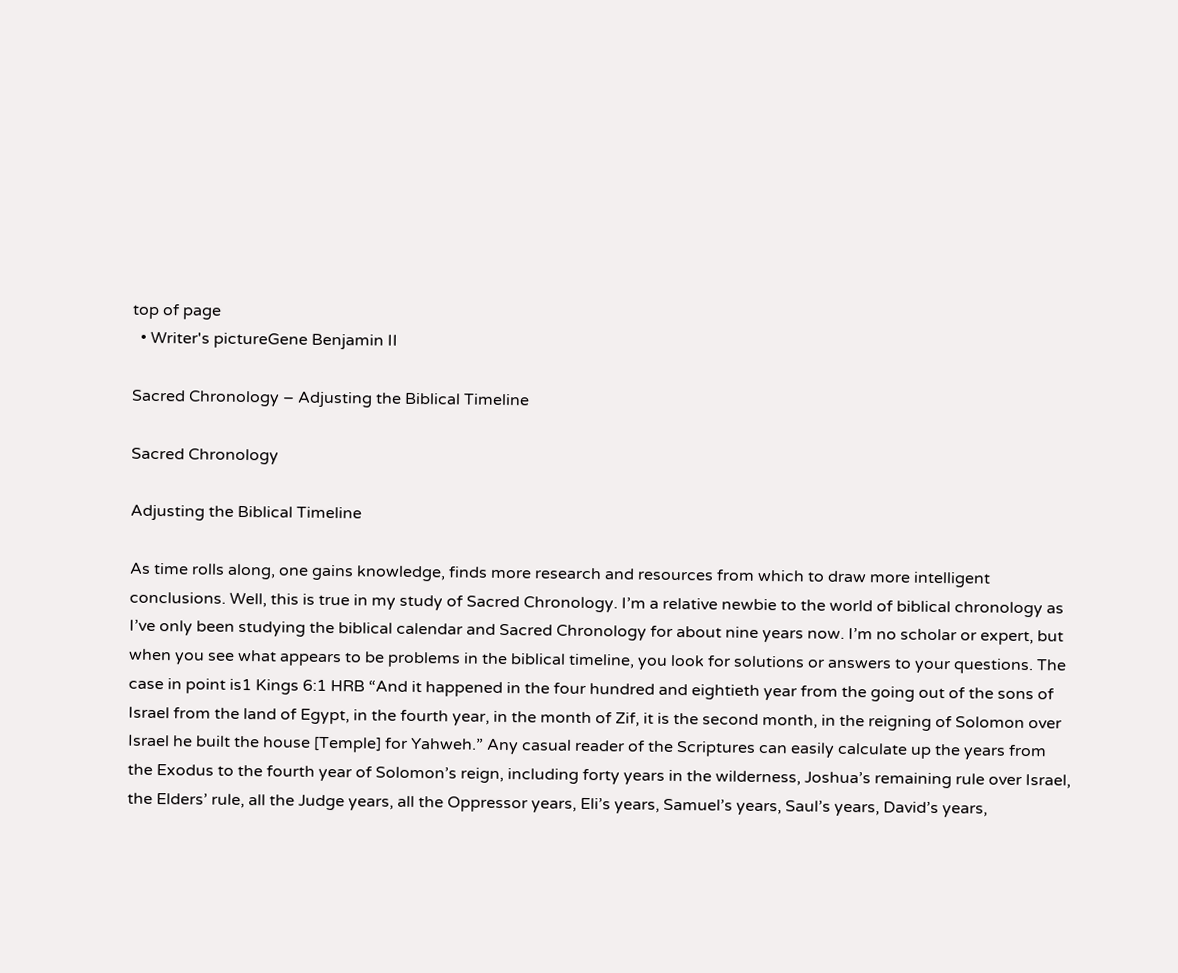top of page
  • Writer's pictureGene Benjamin II

Sacred Chronology – Adjusting the Biblical Timeline

Sacred Chronology

Adjusting the Biblical Timeline

As time rolls along, one gains knowledge, finds more research and resources from which to draw more intelligent conclusions. Well, this is true in my study of Sacred Chronology. I’m a relative newbie to the world of biblical chronology as I’ve only been studying the biblical calendar and Sacred Chronology for about nine years now. I’m no scholar or expert, but when you see what appears to be problems in the biblical timeline, you look for solutions or answers to your questions. The case in point is1 Kings 6:1 HRB “And it happened in the four hundred and eightieth year from the going out of the sons of Israel from the land of Egypt, in the fourth year, in the month of Zif, it is the second month, in the reigning of Solomon over Israel he built the house [Temple] for Yahweh.” Any casual reader of the Scriptures can easily calculate up the years from the Exodus to the fourth year of Solomon’s reign, including forty years in the wilderness, Joshua’s remaining rule over Israel, the Elders’ rule, all the Judge years, all the Oppressor years, Eli’s years, Samuel’s years, Saul’s years, David’s years,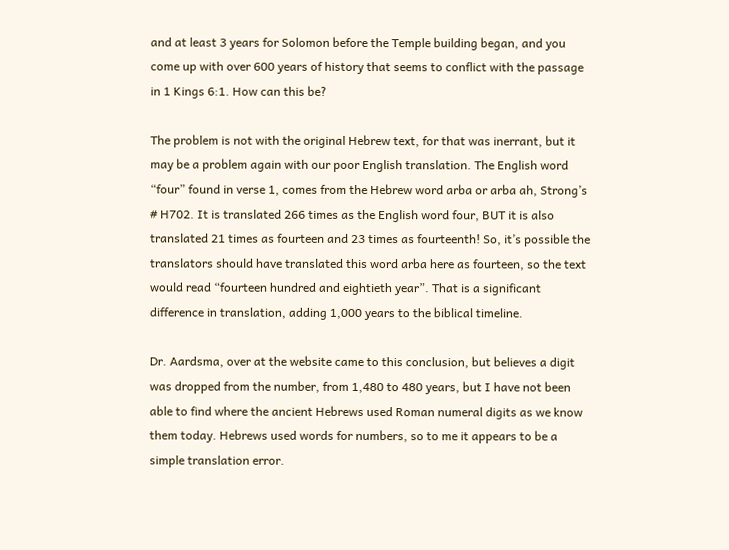and at least 3 years for Solomon before the Temple building began, and you come up with over 600 years of history that seems to conflict with the passage in 1 Kings 6:1. How can this be?

The problem is not with the original Hebrew text, for that was inerrant, but it may be a problem again with our poor English translation. The English word “four” found in verse 1, comes from the Hebrew word arba or arba ah, Strong’s # H702. It is translated 266 times as the English word four, BUT it is also translated 21 times as fourteen and 23 times as fourteenth! So, it’s possible the translators should have translated this word arba here as fourteen, so the text would read “fourteen hundred and eightieth year”. That is a significant difference in translation, adding 1,000 years to the biblical timeline.

Dr. Aardsma, over at the website came to this conclusion, but believes a digit was dropped from the number, from 1,480 to 480 years, but I have not been able to find where the ancient Hebrews used Roman numeral digits as we know them today. Hebrews used words for numbers, so to me it appears to be a simple translation error.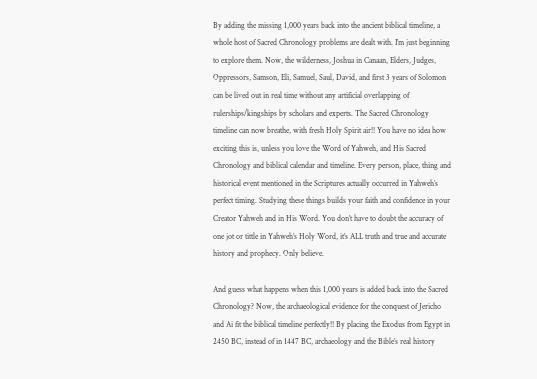By adding the missing 1,000 years back into the ancient biblical timeline, a whole host of Sacred Chronology problems are dealt with. I’m just beginning to explore them. Now, the wilderness, Joshua in Canaan, Elders, Judges, Oppressors, Samson, Eli, Samuel, Saul, David, and first 3 years of Solomon can be lived out in real time without any artificial overlapping of rulerships/kingships by scholars and experts. The Sacred Chronology timeline can now breathe, with fresh Holy Spirit air!! You have no idea how exciting this is, unless you love the Word of Yahweh, and His Sacred Chronology and biblical calendar and timeline. Every person, place, thing and historical event mentioned in the Scriptures actually occurred in Yahweh’s perfect timing. Studying these things builds your faith and confidence in your Creator Yahweh and in His Word. You don’t have to doubt the accuracy of one jot or tittle in Yahweh’s Holy Word, it’s ALL truth and true and accurate history and prophecy. Only believe.

And guess what happens when this 1,000 years is added back into the Sacred Chronology? Now, the archaeological evidence for the conquest of Jericho and Ai fit the biblical timeline perfectly!! By placing the Exodus from Egypt in 2450 BC, instead of in 1447 BC, archaeology and the Bible’s real history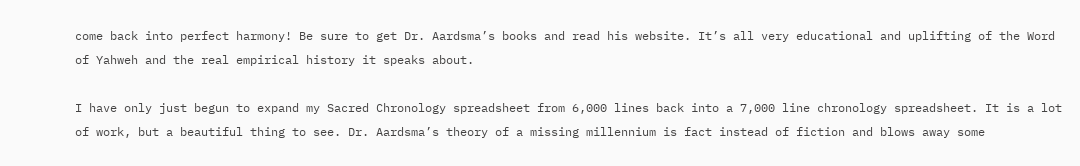come back into perfect harmony! Be sure to get Dr. Aardsma’s books and read his website. It’s all very educational and uplifting of the Word of Yahweh and the real empirical history it speaks about.

I have only just begun to expand my Sacred Chronology spreadsheet from 6,000 lines back into a 7,000 line chronology spreadsheet. It is a lot of work, but a beautiful thing to see. Dr. Aardsma’s theory of a missing millennium is fact instead of fiction and blows away some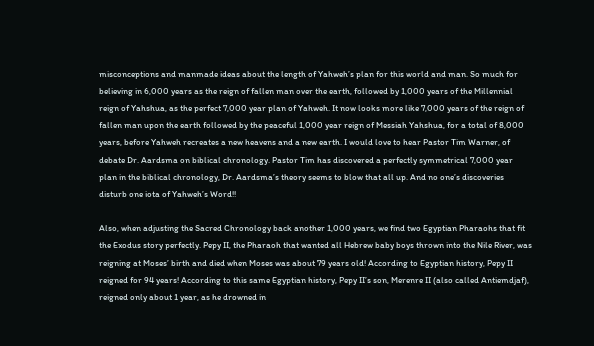misconceptions and manmade ideas about the length of Yahweh’s plan for this world and man. So much for believing in 6,000 years as the reign of fallen man over the earth, followed by 1,000 years of the Millennial reign of Yahshua, as the perfect 7,000 year plan of Yahweh. It now looks more like 7,000 years of the reign of fallen man upon the earth followed by the peaceful 1,000 year reign of Messiah Yahshua, for a total of 8,000 years, before Yahweh recreates a new heavens and a new earth. I would love to hear Pastor Tim Warner, of debate Dr. Aardsma on biblical chronology. Pastor Tim has discovered a perfectly symmetrical 7,000 year plan in the biblical chronology, Dr. Aardsma’s theory seems to blow that all up. And no one’s discoveries disturb one iota of Yahweh’s Word!!

Also, when adjusting the Sacred Chronology back another 1,000 years, we find two Egyptian Pharaohs that fit the Exodus story perfectly. Pepy II, the Pharaoh that wanted all Hebrew baby boys thrown into the Nile River, was reigning at Moses’ birth and died when Moses was about 79 years old! According to Egyptian history, Pepy II reigned for 94 years! According to this same Egyptian history, Pepy II’s son, Merenre II (also called Antiemdjaf), reigned only about 1 year, as he drowned in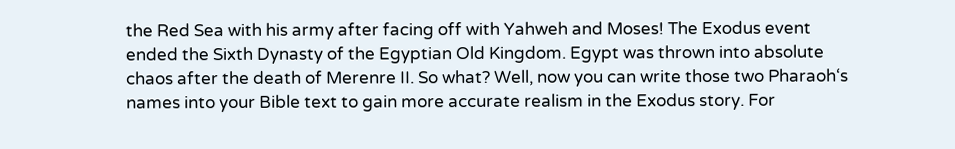the Red Sea with his army after facing off with Yahweh and Moses! The Exodus event ended the Sixth Dynasty of the Egyptian Old Kingdom. Egypt was thrown into absolute chaos after the death of Merenre II. So what? Well, now you can write those two Pharaoh‘s names into your Bible text to gain more accurate realism in the Exodus story. For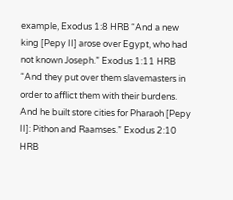example, Exodus 1:8 HRB “And a new king [Pepy II] arose over Egypt, who had not known Joseph.” Exodus 1:11 HRB “And they put over them slavemasters in order to afflict them with their burdens. And he built store cities for Pharaoh [Pepy II]: Pithon and Raamses.” Exodus 2:10 HRB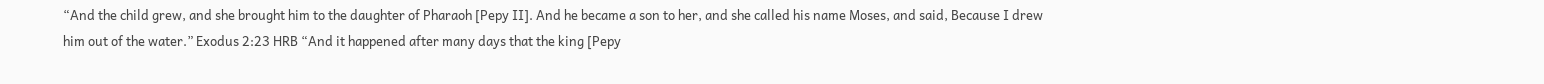“And the child grew, and she brought him to the daughter of Pharaoh [Pepy II]. And he became a son to her, and she called his name Moses, and said, Because I drew him out of the water.” Exodus 2:23 HRB “And it happened after many days that the king [Pepy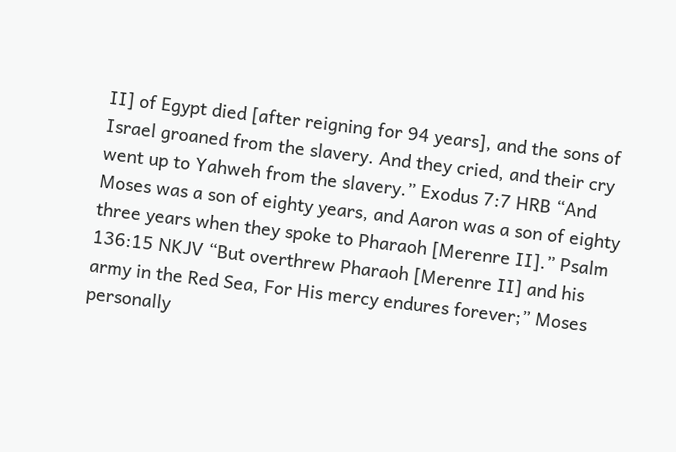II] of Egypt died [after reigning for 94 years], and the sons of Israel groaned from the slavery. And they cried, and their cry went up to Yahweh from the slavery.” Exodus 7:7 HRB “And Moses was a son of eighty years, and Aaron was a son of eighty three years when they spoke to Pharaoh [Merenre II].” Psalm 136:15 NKJV “But overthrew Pharaoh [Merenre II] and his army in the Red Sea, For His mercy endures forever;” Moses personally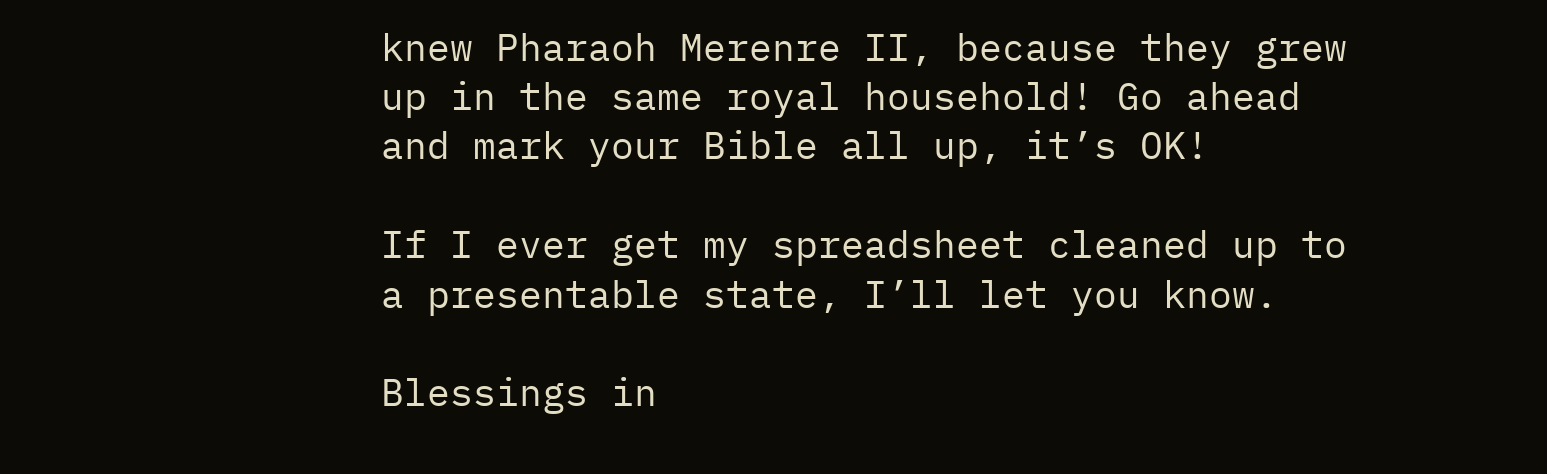knew Pharaoh Merenre II, because they grew up in the same royal household! Go ahead and mark your Bible all up, it’s OK!

If I ever get my spreadsheet cleaned up to a presentable state, I’ll let you know.

Blessings in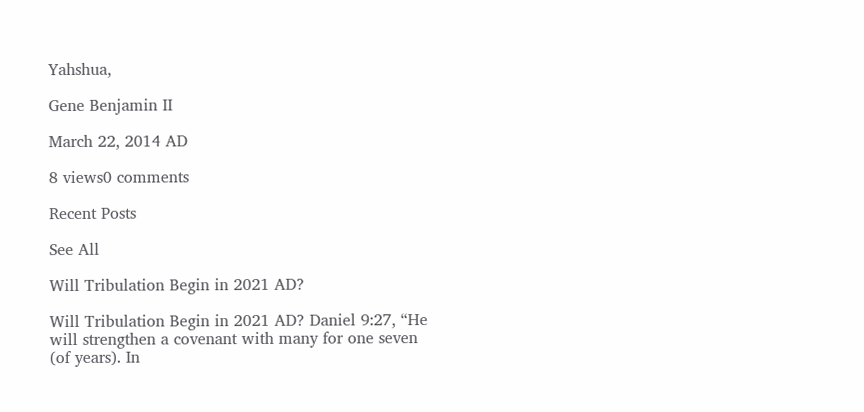Yahshua,

Gene Benjamin II

March 22, 2014 AD

8 views0 comments

Recent Posts

See All

Will Tribulation Begin in 2021 AD?

Will Tribulation Begin in 2021 AD? Daniel 9:27, “He will strengthen a covenant with many for one seven (of years). In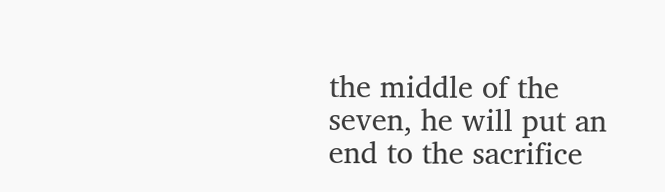the middle of the seven, he will put an end to the sacrifice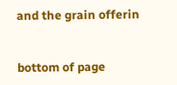and the grain offerin


bottom of page